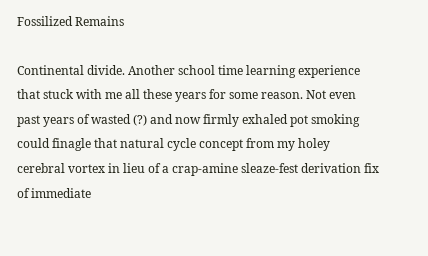Fossilized Remains

Continental divide. Another school time learning experience that stuck with me all these years for some reason. Not even past years of wasted (?) and now firmly exhaled pot smoking could finagle that natural cycle concept from my holey cerebral vortex in lieu of a crap-amine sleaze-fest derivation fix of immediate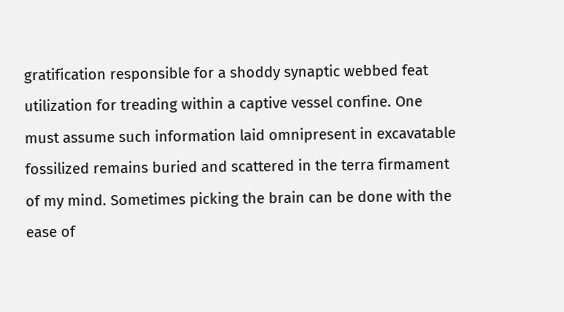gratification responsible for a shoddy synaptic webbed feat utilization for treading within a captive vessel confine. One must assume such information laid omnipresent in excavatable fossilized remains buried and scattered in the terra firmament of my mind. Sometimes picking the brain can be done with the ease of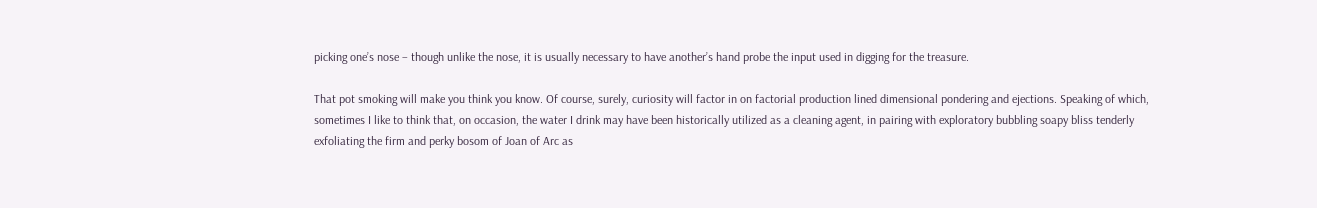picking one’s nose – though unlike the nose, it is usually necessary to have another’s hand probe the input used in digging for the treasure.

That pot smoking will make you think you know. Of course, surely, curiosity will factor in on factorial production lined dimensional pondering and ejections. Speaking of which, sometimes I like to think that, on occasion, the water I drink may have been historically utilized as a cleaning agent, in pairing with exploratory bubbling soapy bliss tenderly exfoliating the firm and perky bosom of Joan of Arc as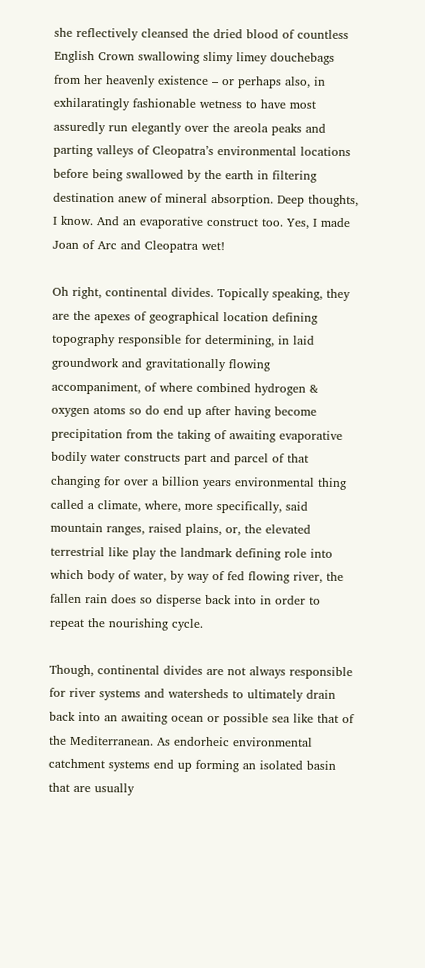she reflectively cleansed the dried blood of countless English Crown swallowing slimy limey douchebags from her heavenly existence – or perhaps also, in exhilaratingly fashionable wetness to have most assuredly run elegantly over the areola peaks and parting valleys of Cleopatra’s environmental locations before being swallowed by the earth in filtering destination anew of mineral absorption. Deep thoughts, I know. And an evaporative construct too. Yes, I made Joan of Arc and Cleopatra wet!

Oh right, continental divides. Topically speaking, they are the apexes of geographical location defining topography responsible for determining, in laid groundwork and gravitationally flowing accompaniment, of where combined hydrogen & oxygen atoms so do end up after having become precipitation from the taking of awaiting evaporative bodily water constructs part and parcel of that changing for over a billion years environmental thing called a climate, where, more specifically, said mountain ranges, raised plains, or, the elevated terrestrial like play the landmark defining role into which body of water, by way of fed flowing river, the fallen rain does so disperse back into in order to repeat the nourishing cycle.

Though, continental divides are not always responsible for river systems and watersheds to ultimately drain back into an awaiting ocean or possible sea like that of the Mediterranean. As endorheic environmental catchment systems end up forming an isolated basin that are usually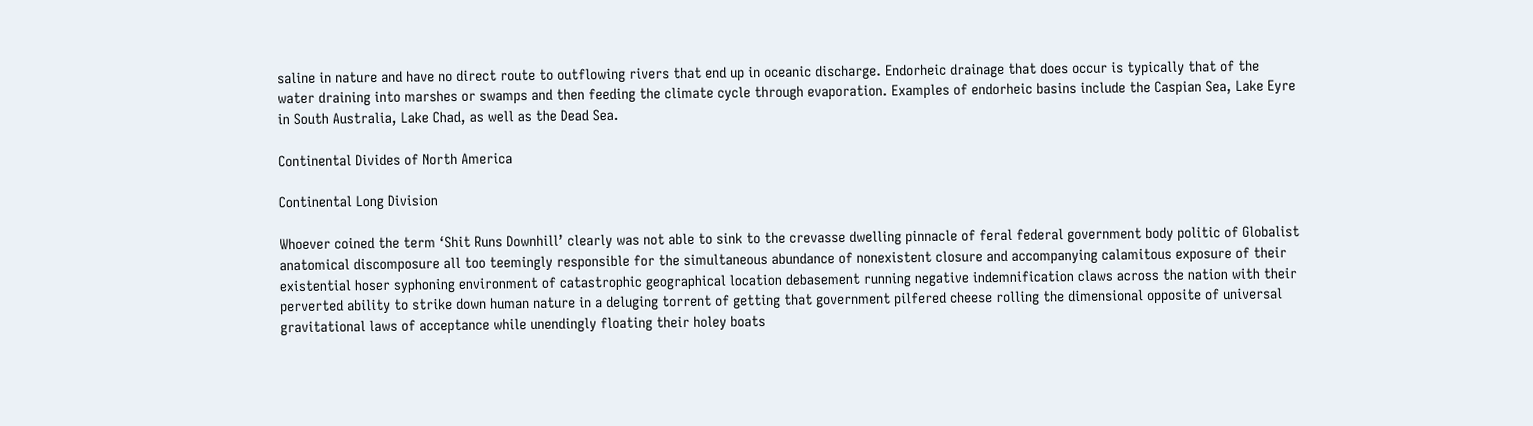saline in nature and have no direct route to outflowing rivers that end up in oceanic discharge. Endorheic drainage that does occur is typically that of the water draining into marshes or swamps and then feeding the climate cycle through evaporation. Examples of endorheic basins include the Caspian Sea, Lake Eyre in South Australia, Lake Chad, as well as the Dead Sea.

Continental Divides of North America

Continental Long Division

Whoever coined the term ‘Shit Runs Downhill’ clearly was not able to sink to the crevasse dwelling pinnacle of feral federal government body politic of Globalist anatomical discomposure all too teemingly responsible for the simultaneous abundance of nonexistent closure and accompanying calamitous exposure of their existential hoser syphoning environment of catastrophic geographical location debasement running negative indemnification claws across the nation with their perverted ability to strike down human nature in a deluging torrent of getting that government pilfered cheese rolling the dimensional opposite of universal gravitational laws of acceptance while unendingly floating their holey boats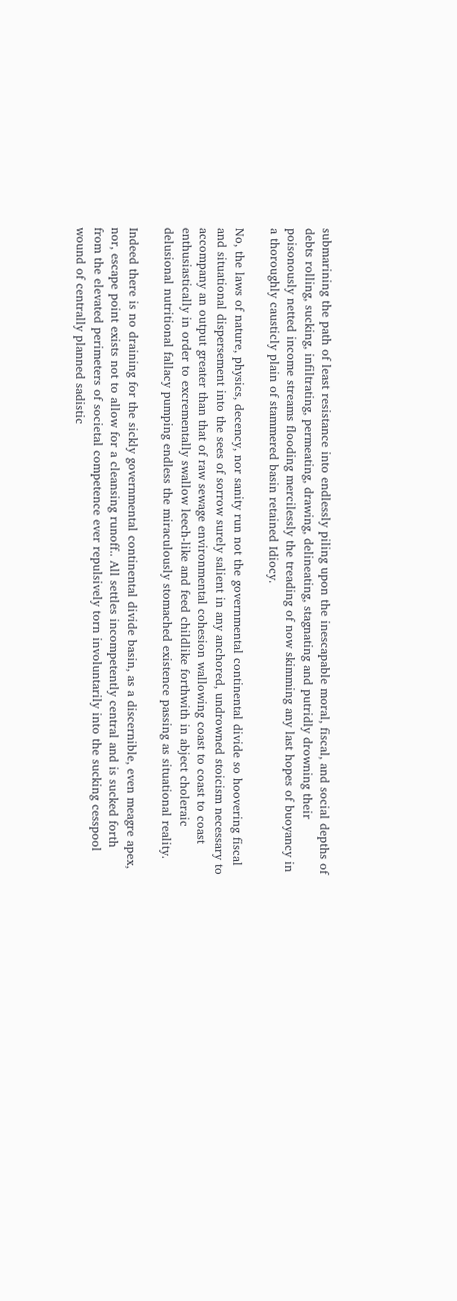submarining the path of least resistance into endlessly piling upon the inescapable moral, fiscal, and social depths of debts rolling, sucking, infiltrating, permeating, drawing, delineating, stagnating and putridly drowning their poisonously netted income streams flooding mercilessly the treading of now skimming any last hopes of buoyancy in a thoroughly causticly plain of stammered basin retained Idiocy.

No, the laws of nature, physics, decency, nor sanity run not the governmental continental divide so hoovering fiscal and situational dispersement into the sees of sorrow surely salient in any anchored, undrowned stoicism necessary to accompany an output greater than that of raw sewage environmental cohesion wallowing coast to coast to coast enthusiastically in order to excrementally swallow leech-like and feed childlike forthwith in abject choleraic delusional nutritional fallacy pumping endless the miraculously stomached existence passing as situational reality.

Indeed there is no draining for the sickly governmental continental divide basin, as a discernible, even meagre apex, nor, escape point exists not to allow for a cleansing runoff.. All settles incompetently central and is sucked forth from the elevated perimeters of societal competence ever repulsively torn involuntarily into the sucking cesspool wound of centrally planned sadistic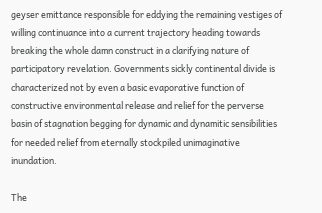geyser emittance responsible for eddying the remaining vestiges of willing continuance into a current trajectory heading towards breaking the whole damn construct in a clarifying nature of participatory revelation. Governments sickly continental divide is characterized not by even a basic evaporative function of constructive environmental release and relief for the perverse basin of stagnation begging for dynamic and dynamitic sensibilities for needed relief from eternally stockpiled unimaginative inundation.

The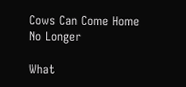Cows Can Come Home No Longer

What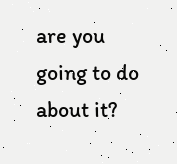are you going to do about it?